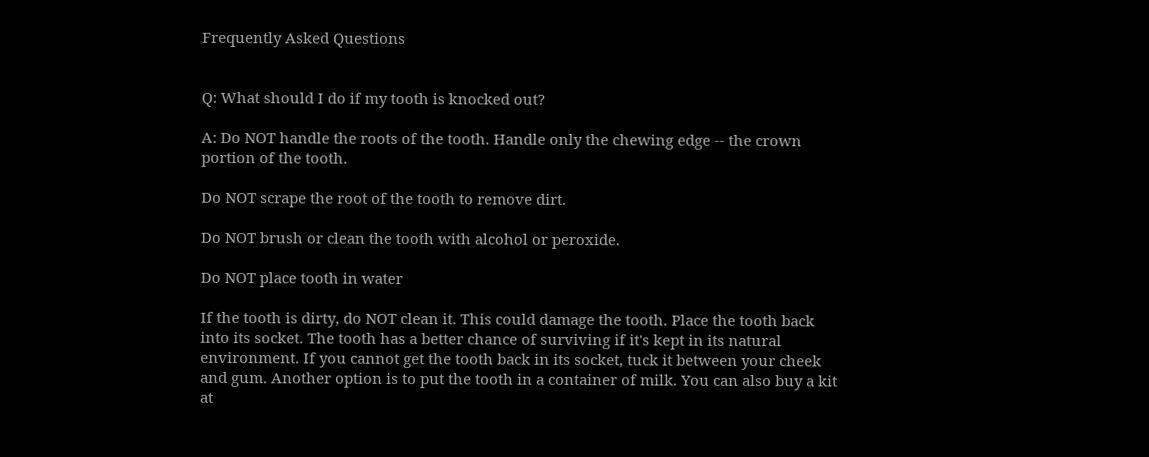Frequently Asked Questions


Q: What should I do if my tooth is knocked out?

A: Do NOT handle the roots of the tooth. Handle only the chewing edge -- the crown portion of the tooth.

Do NOT scrape the root of the tooth to remove dirt.

Do NOT brush or clean the tooth with alcohol or peroxide.

Do NOT place tooth in water

If the tooth is dirty, do NOT clean it. This could damage the tooth. Place the tooth back into its socket. The tooth has a better chance of surviving if it's kept in its natural environment. If you cannot get the tooth back in its socket, tuck it between your cheek and gum. Another option is to put the tooth in a container of milk. You can also buy a kit at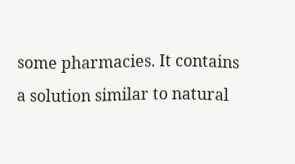some pharmacies. It contains a solution similar to natural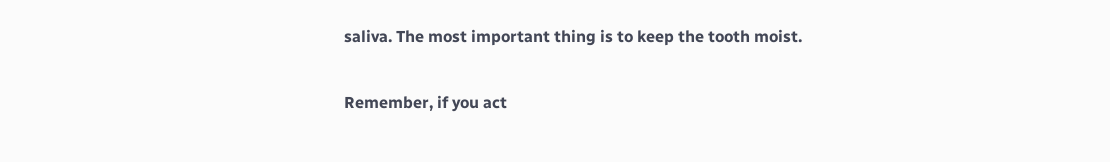saliva. The most important thing is to keep the tooth moist.

Remember, if you act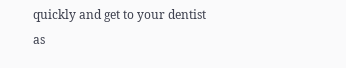quickly and get to your dentist as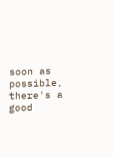soon as possible, there's a good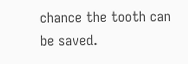chance the tooth can be saved.